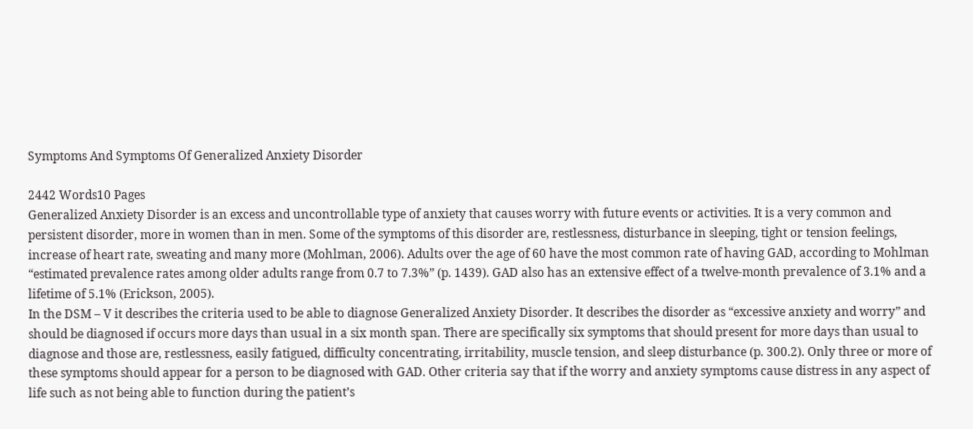Symptoms And Symptoms Of Generalized Anxiety Disorder

2442 Words10 Pages
Generalized Anxiety Disorder is an excess and uncontrollable type of anxiety that causes worry with future events or activities. It is a very common and persistent disorder, more in women than in men. Some of the symptoms of this disorder are, restlessness, disturbance in sleeping, tight or tension feelings, increase of heart rate, sweating and many more (Mohlman, 2006). Adults over the age of 60 have the most common rate of having GAD, according to Mohlman “estimated prevalence rates among older adults range from 0.7 to 7.3%” (p. 1439). GAD also has an extensive effect of a twelve-month prevalence of 3.1% and a lifetime of 5.1% (Erickson, 2005).
In the DSM – V it describes the criteria used to be able to diagnose Generalized Anxiety Disorder. It describes the disorder as “excessive anxiety and worry” and should be diagnosed if occurs more days than usual in a six month span. There are specifically six symptoms that should present for more days than usual to diagnose and those are, restlessness, easily fatigued, difficulty concentrating, irritability, muscle tension, and sleep disturbance (p. 300.2). Only three or more of these symptoms should appear for a person to be diagnosed with GAD. Other criteria say that if the worry and anxiety symptoms cause distress in any aspect of life such as not being able to function during the patient’s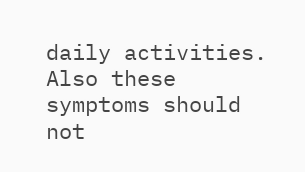daily activities. Also these symptoms should not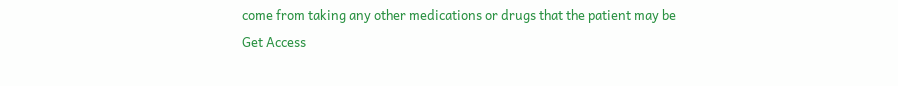come from taking any other medications or drugs that the patient may be
Get Access